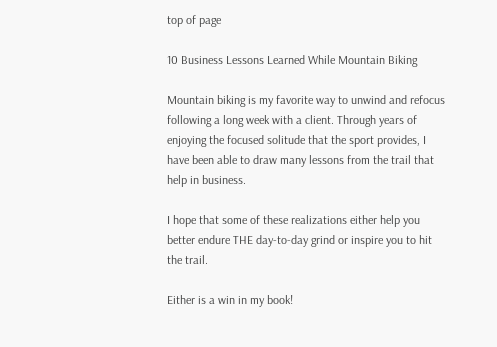top of page

10 Business Lessons Learned While Mountain Biking

Mountain biking is my favorite way to unwind and refocus following a long week with a client. Through years of enjoying the focused solitude that the sport provides, I have been able to draw many lessons from the trail that help in business.

I hope that some of these realizations either help you better endure THE day-to-day grind or inspire you to hit the trail.

Either is a win in my book!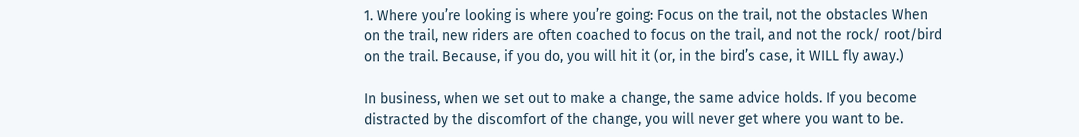1. Where you’re looking is where you’re going: Focus on the trail, not the obstacles When on the trail, new riders are often coached to focus on the trail, and not the rock/ root/bird on the trail. Because, if you do, you will hit it (or, in the bird’s case, it WILL fly away.)

In business, when we set out to make a change, the same advice holds. If you become distracted by the discomfort of the change, you will never get where you want to be.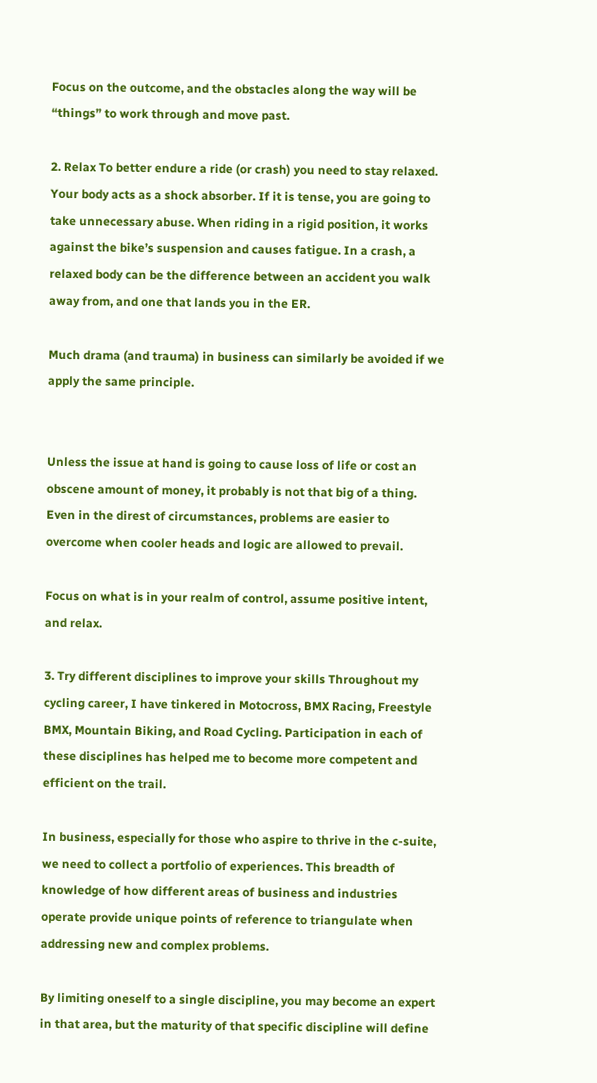Focus on the outcome, and the obstacles along the way will be “things” to work through and move past.

2. Relax To better endure a ride (or crash) you need to stay relaxed. Your body acts as a shock absorber. If it is tense, you are going to take unnecessary abuse. When riding in a rigid position, it works against the bike’s suspension and causes fatigue. In a crash, a relaxed body can be the difference between an accident you walk away from, and one that lands you in the ER.

Much drama (and trauma) in business can similarly be avoided if we apply the same principle.


Unless the issue at hand is going to cause loss of life or cost an obscene amount of money, it probably is not that big of a thing. Even in the direst of circumstances, problems are easier to overcome when cooler heads and logic are allowed to prevail.

Focus on what is in your realm of control, assume positive intent, and relax.

3. Try different disciplines to improve your skills Throughout my cycling career, I have tinkered in Motocross, BMX Racing, Freestyle BMX, Mountain Biking, and Road Cycling. Participation in each of these disciplines has helped me to become more competent and efficient on the trail.

In business, especially for those who aspire to thrive in the c-suite, we need to collect a portfolio of experiences. This breadth of knowledge of how different areas of business and industries operate provide unique points of reference to triangulate when addressing new and complex problems.

By limiting oneself to a single discipline, you may become an expert in that area, but the maturity of that specific discipline will define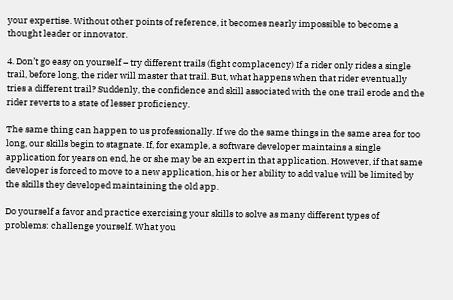your expertise. Without other points of reference, it becomes nearly impossible to become a thought leader or innovator.

4. Don’t go easy on yourself – try different trails (fight complacency) If a rider only rides a single trail, before long, the rider will master that trail. But, what happens when that rider eventually tries a different trail? Suddenly, the confidence and skill associated with the one trail erode and the rider reverts to a state of lesser proficiency.

The same thing can happen to us professionally. If we do the same things in the same area for too long, our skills begin to stagnate. If, for example, a software developer maintains a single application for years on end, he or she may be an expert in that application. However, if that same developer is forced to move to a new application, his or her ability to add value will be limited by the skills they developed maintaining the old app.

Do yourself a favor and practice exercising your skills to solve as many different types of problems: challenge yourself. What you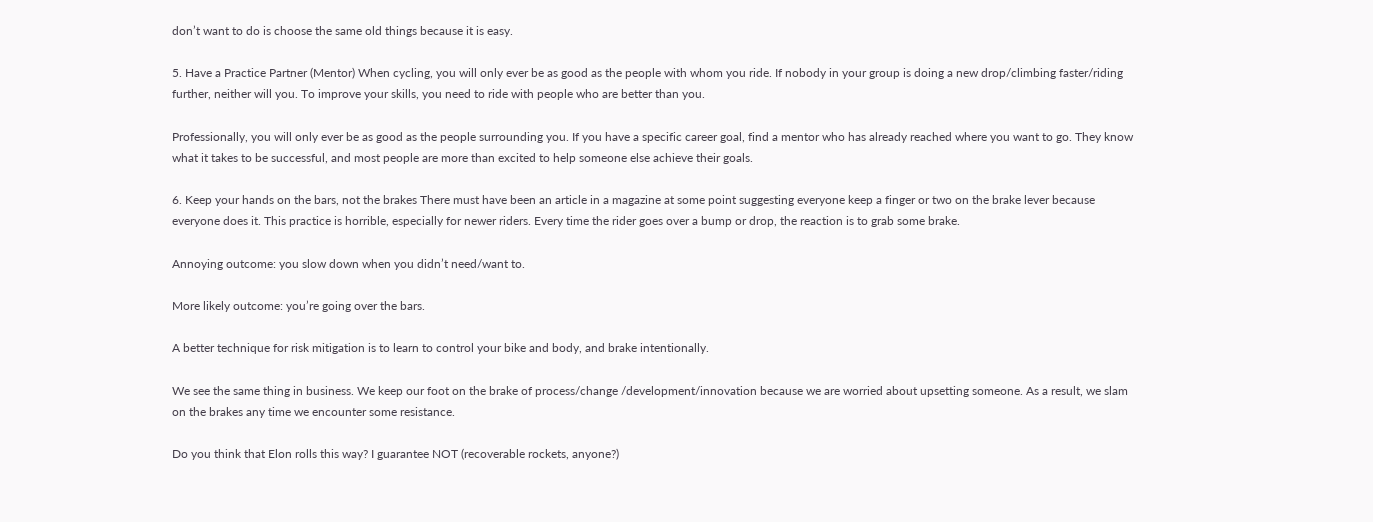don’t want to do is choose the same old things because it is easy.

5. Have a Practice Partner (Mentor) When cycling, you will only ever be as good as the people with whom you ride. If nobody in your group is doing a new drop/climbing faster/riding further, neither will you. To improve your skills, you need to ride with people who are better than you.

Professionally, you will only ever be as good as the people surrounding you. If you have a specific career goal, find a mentor who has already reached where you want to go. They know what it takes to be successful, and most people are more than excited to help someone else achieve their goals.

6. Keep your hands on the bars, not the brakes There must have been an article in a magazine at some point suggesting everyone keep a finger or two on the brake lever because everyone does it. This practice is horrible, especially for newer riders. Every time the rider goes over a bump or drop, the reaction is to grab some brake.

Annoying outcome: you slow down when you didn’t need/want to.

More likely outcome: you’re going over the bars.

A better technique for risk mitigation is to learn to control your bike and body, and brake intentionally.

We see the same thing in business. We keep our foot on the brake of process/change /development/innovation because we are worried about upsetting someone. As a result, we slam on the brakes any time we encounter some resistance.

Do you think that Elon rolls this way? I guarantee NOT (recoverable rockets, anyone?)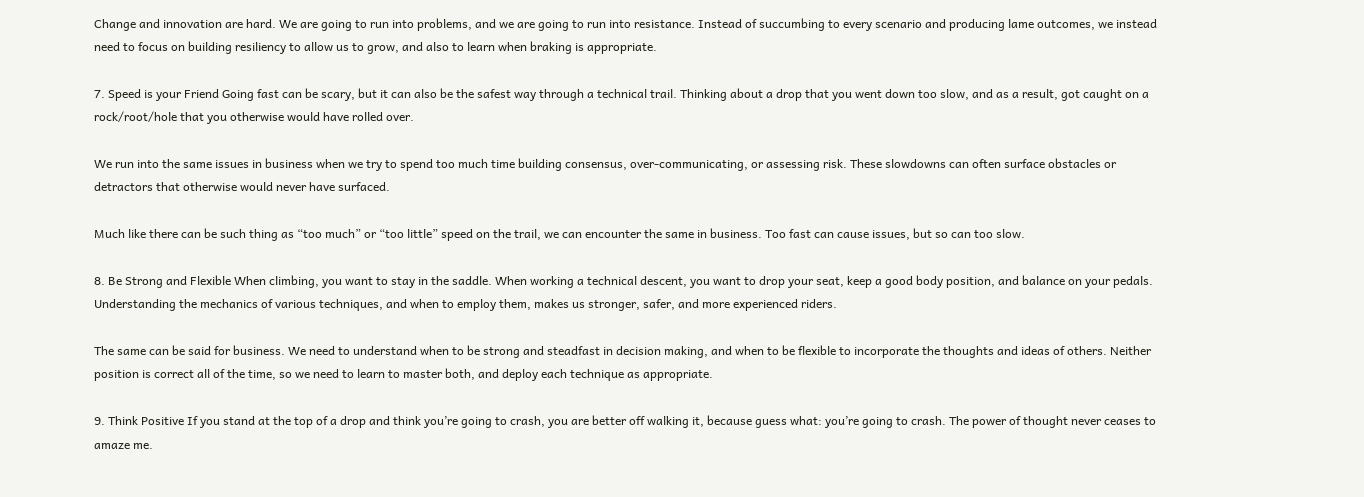Change and innovation are hard. We are going to run into problems, and we are going to run into resistance. Instead of succumbing to every scenario and producing lame outcomes, we instead need to focus on building resiliency to allow us to grow, and also to learn when braking is appropriate.

7. Speed is your Friend Going fast can be scary, but it can also be the safest way through a technical trail. Thinking about a drop that you went down too slow, and as a result, got caught on a rock/root/hole that you otherwise would have rolled over.

We run into the same issues in business when we try to spend too much time building consensus, over-communicating, or assessing risk. These slowdowns can often surface obstacles or detractors that otherwise would never have surfaced.

Much like there can be such thing as “too much” or “too little” speed on the trail, we can encounter the same in business. Too fast can cause issues, but so can too slow.

8. Be Strong and Flexible When climbing, you want to stay in the saddle. When working a technical descent, you want to drop your seat, keep a good body position, and balance on your pedals. Understanding the mechanics of various techniques, and when to employ them, makes us stronger, safer, and more experienced riders.

The same can be said for business. We need to understand when to be strong and steadfast in decision making, and when to be flexible to incorporate the thoughts and ideas of others. Neither position is correct all of the time, so we need to learn to master both, and deploy each technique as appropriate.

9. Think Positive If you stand at the top of a drop and think you’re going to crash, you are better off walking it, because guess what: you’re going to crash. The power of thought never ceases to amaze me.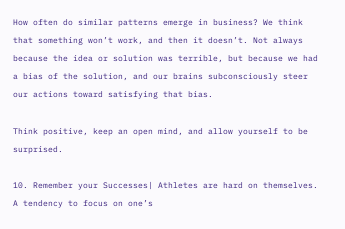How often do similar patterns emerge in business? We think that something won’t work, and then it doesn’t. Not always because the idea or solution was terrible, but because we had a bias of the solution, and our brains subconsciously steer our actions toward satisfying that bias.

Think positive, keep an open mind, and allow yourself to be surprised.

10. Remember your Successes| Athletes are hard on themselves. A tendency to focus on one’s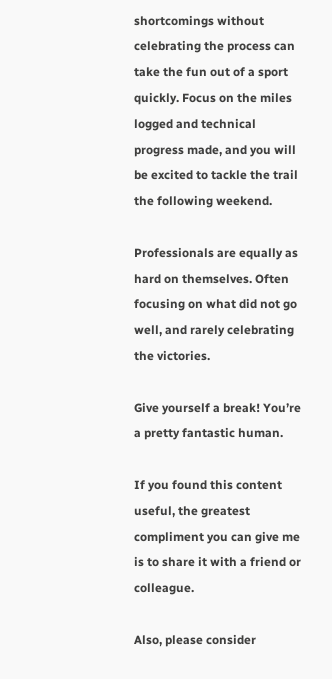shortcomings without celebrating the process can take the fun out of a sport quickly. Focus on the miles logged and technical progress made, and you will be excited to tackle the trail the following weekend.

Professionals are equally as hard on themselves. Often focusing on what did not go well, and rarely celebrating the victories.

Give yourself a break! You’re a pretty fantastic human.

If you found this content useful, the greatest compliment you can give me is to share it with a friend or colleague.

Also, please consider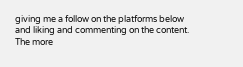giving me a follow on the platforms below and liking and commenting on the content. The more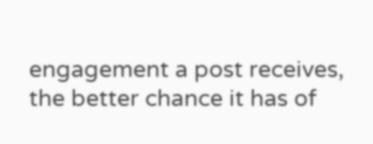engagement a post receives, the better chance it has of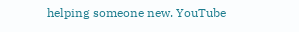helping someone new. YouTube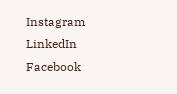Instagram LinkedIn Facebook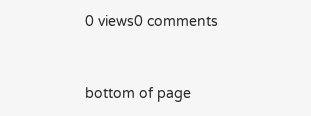0 views0 comments


bottom of page